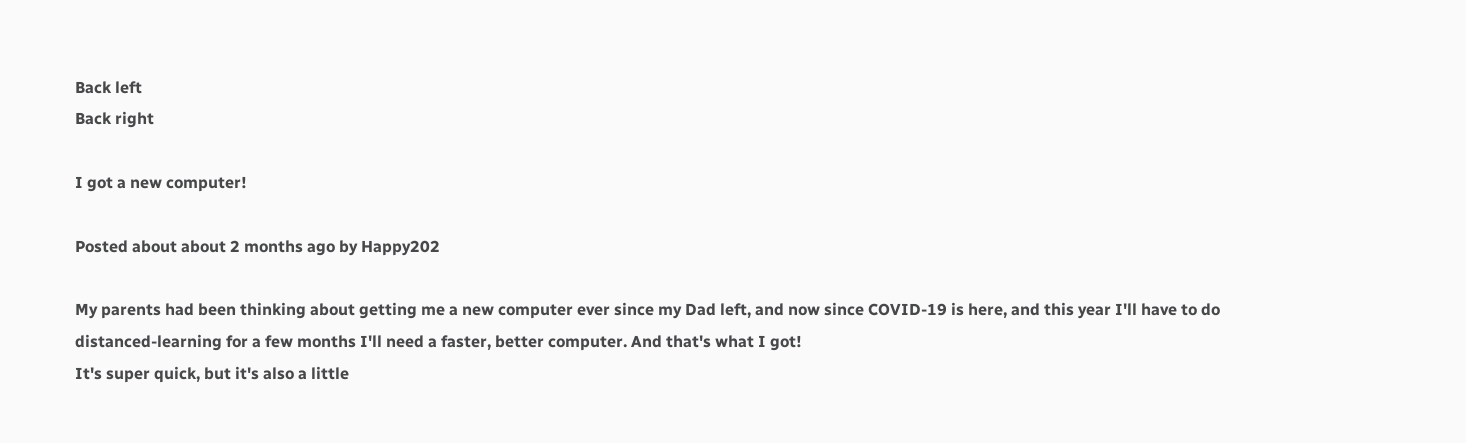Back left
Back right

I got a new computer!

Posted about about 2 months ago by Happy202

My parents had been thinking about getting me a new computer ever since my Dad left, and now since COVID-19 is here, and this year I'll have to do distanced-learning for a few months I'll need a faster, better computer. And that's what I got!
It's super quick, but it's also a little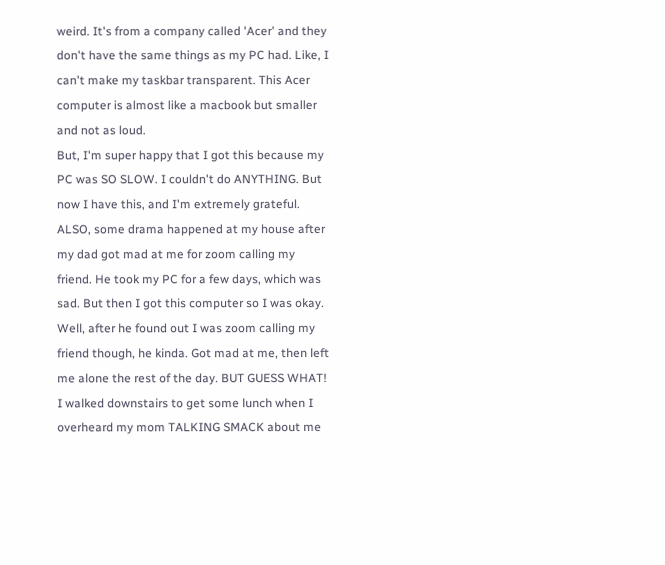weird. It's from a company called 'Acer' and they don't have the same things as my PC had. Like, I can't make my taskbar transparent. This Acer computer is almost like a macbook but smaller and not as loud.
But, I'm super happy that I got this because my PC was SO SLOW. I couldn't do ANYTHING. But now I have this, and I'm extremely grateful.
ALSO, some drama happened at my house after my dad got mad at me for zoom calling my friend. He took my PC for a few days, which was sad. But then I got this computer so I was okay.
Well, after he found out I was zoom calling my friend though, he kinda. Got mad at me, then left me alone the rest of the day. BUT GUESS WHAT! I walked downstairs to get some lunch when I overheard my mom TALKING SMACK about me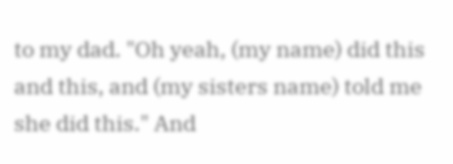to my dad. "Oh yeah, (my name) did this and this, and (my sisters name) told me she did this." And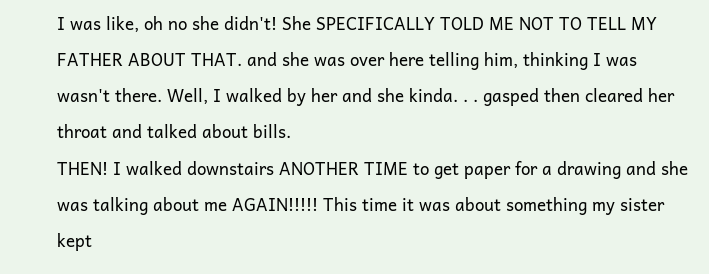I was like, oh no she didn't! She SPECIFICALLY TOLD ME NOT TO TELL MY FATHER ABOUT THAT. and she was over here telling him, thinking I was wasn't there. Well, I walked by her and she kinda. . . gasped then cleared her throat and talked about bills.
THEN! I walked downstairs ANOTHER TIME to get paper for a drawing and she was talking about me AGAIN!!!!! This time it was about something my sister kept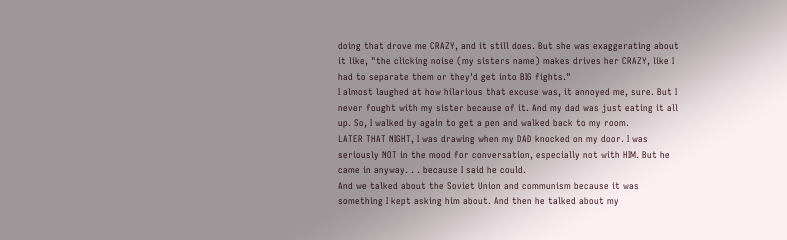doing that drove me CRAZY, and it still does. But she was exaggerating about it like, "the clicking noise (my sisters name) makes drives her CRAZY, like I had to separate them or they'd get into BIG fights."
I almost laughed at how hilarious that excuse was, it annoyed me, sure. But I never fought with my sister because of it. And my dad was just eating it all up. So, I walked by again to get a pen and walked back to my room.
LATER THAT NIGHT, I was drawing when my DAD knocked on my door. I was seriously NOT in the mood for conversation, especially not with HIM. But he came in anyway. . . because I said he could.
And we talked about the Soviet Union and communism because it was something I kept asking him about. And then he talked about my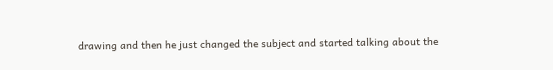drawing and then he just changed the subject and started talking about the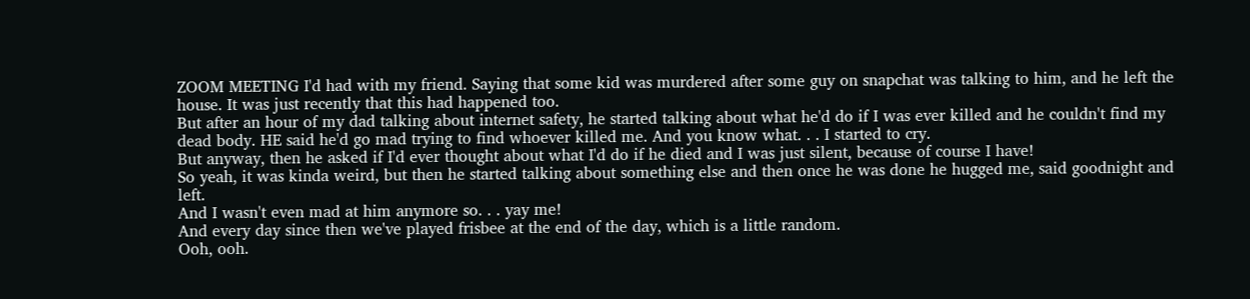ZOOM MEETING I'd had with my friend. Saying that some kid was murdered after some guy on snapchat was talking to him, and he left the house. It was just recently that this had happened too.
But after an hour of my dad talking about internet safety, he started talking about what he'd do if I was ever killed and he couldn't find my dead body. HE said he'd go mad trying to find whoever killed me. And you know what. . . I started to cry.
But anyway, then he asked if I'd ever thought about what I'd do if he died and I was just silent, because of course I have!
So yeah, it was kinda weird, but then he started talking about something else and then once he was done he hugged me, said goodnight and left.
And I wasn't even mad at him anymore so. . . yay me!
And every day since then we've played frisbee at the end of the day, which is a little random.
Ooh, ooh.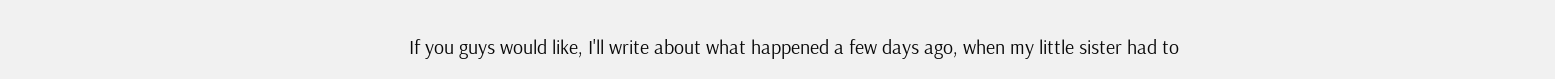If you guys would like, I'll write about what happened a few days ago, when my little sister had to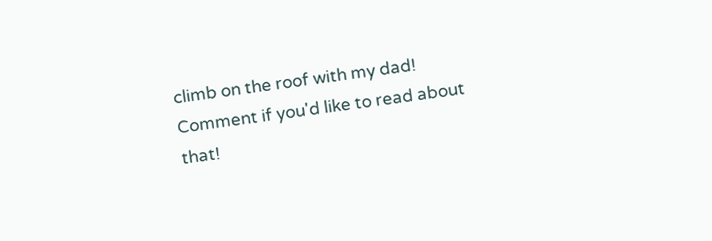climb on the roof with my dad!
Comment if you'd like to read about that!